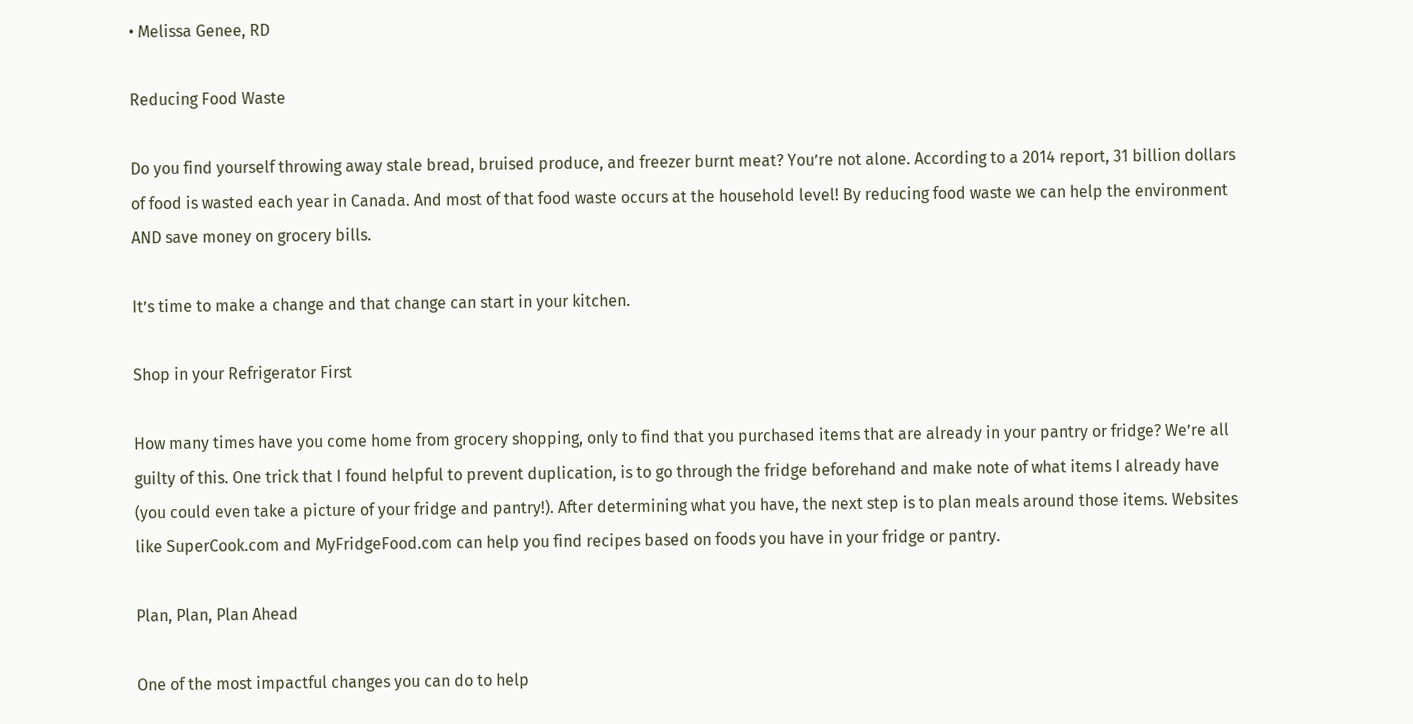• Melissa Genee, RD

Reducing Food Waste

Do you find yourself throwing away stale bread, bruised produce, and freezer burnt meat? You’re not alone. According to a 2014 report, 31 billion dollars of food is wasted each year in Canada. And most of that food waste occurs at the household level! By reducing food waste we can help the environment AND save money on grocery bills.

It’s time to make a change and that change can start in your kitchen.

Shop in your Refrigerator First

How many times have you come home from grocery shopping, only to find that you purchased items that are already in your pantry or fridge? We’re all guilty of this. One trick that I found helpful to prevent duplication, is to go through the fridge beforehand and make note of what items I already have (you could even take a picture of your fridge and pantry!). After determining what you have, the next step is to plan meals around those items. Websites like SuperCook.com and MyFridgeFood.com can help you find recipes based on foods you have in your fridge or pantry.

Plan, Plan, Plan Ahead

One of the most impactful changes you can do to help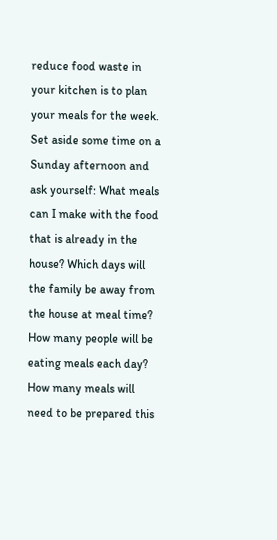reduce food waste in your kitchen is to plan your meals for the week. Set aside some time on a Sunday afternoon and ask yourself: What meals can I make with the food that is already in the house? Which days will the family be away from the house at meal time? How many people will be eating meals each day? How many meals will need to be prepared this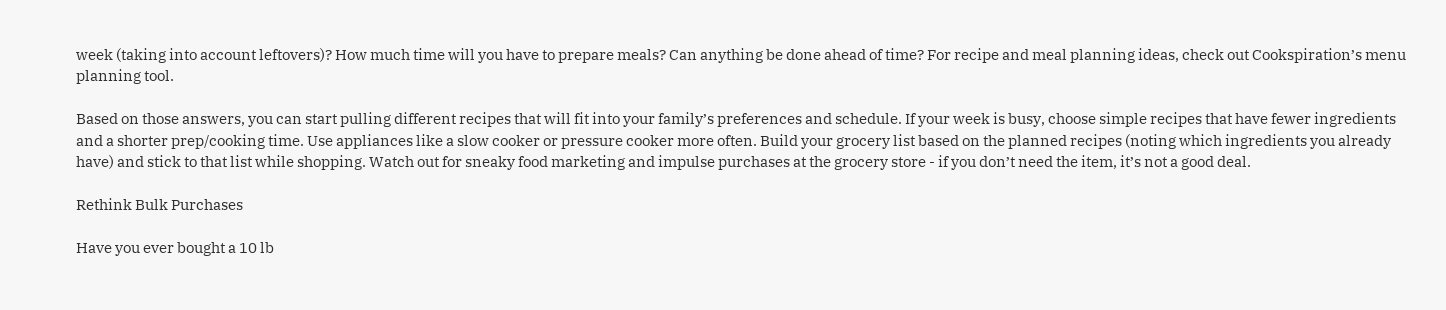week (taking into account leftovers)? How much time will you have to prepare meals? Can anything be done ahead of time? For recipe and meal planning ideas, check out Cookspiration’s menu planning tool.

Based on those answers, you can start pulling different recipes that will fit into your family’s preferences and schedule. If your week is busy, choose simple recipes that have fewer ingredients and a shorter prep/cooking time. Use appliances like a slow cooker or pressure cooker more often. Build your grocery list based on the planned recipes (noting which ingredients you already have) and stick to that list while shopping. Watch out for sneaky food marketing and impulse purchases at the grocery store - if you don’t need the item, it’s not a good deal.

Rethink Bulk Purchases

Have you ever bought a 10 lb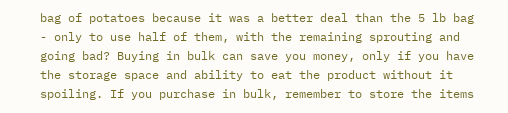bag of potatoes because it was a better deal than the 5 lb bag - only to use half of them, with the remaining sprouting and going bad? Buying in bulk can save you money, only if you have the storage space and ability to eat the product without it spoiling. If you purchase in bulk, remember to store the items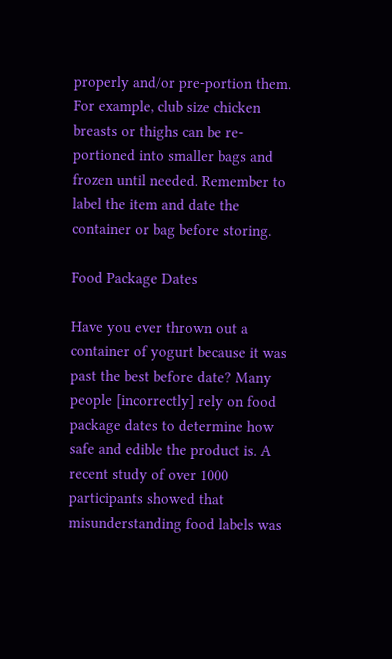properly and/or pre-portion them. For example, club size chicken breasts or thighs can be re-portioned into smaller bags and frozen until needed. Remember to label the item and date the container or bag before storing.

Food Package Dates

Have you ever thrown out a container of yogurt because it was past the best before date? Many people [incorrectly] rely on food package dates to determine how safe and edible the product is. A recent study of over 1000 participants showed that misunderstanding food labels was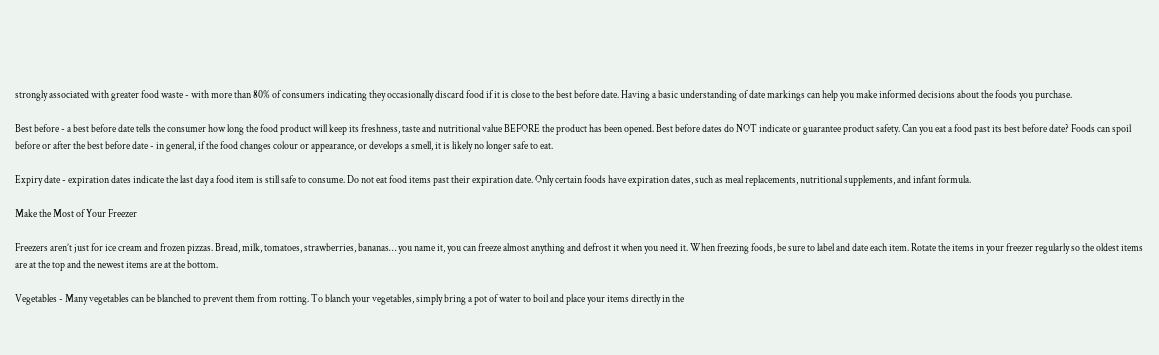strongly associated with greater food waste - with more than 80% of consumers indicating they occasionally discard food if it is close to the best before date. Having a basic understanding of date markings can help you make informed decisions about the foods you purchase.

Best before - a best before date tells the consumer how long the food product will keep its freshness, taste and nutritional value BEFORE the product has been opened. Best before dates do NOT indicate or guarantee product safety. Can you eat a food past its best before date? Foods can spoil before or after the best before date - in general, if the food changes colour or appearance, or develops a smell, it is likely no longer safe to eat.

Expiry date - expiration dates indicate the last day a food item is still safe to consume. Do not eat food items past their expiration date. Only certain foods have expiration dates, such as meal replacements, nutritional supplements, and infant formula.

Make the Most of Your Freezer

Freezers aren’t just for ice cream and frozen pizzas. Bread, milk, tomatoes, strawberries, bananas… you name it, you can freeze almost anything and defrost it when you need it. When freezing foods, be sure to label and date each item. Rotate the items in your freezer regularly so the oldest items are at the top and the newest items are at the bottom.

Vegetables - Many vegetables can be blanched to prevent them from rotting. To blanch your vegetables, simply bring a pot of water to boil and place your items directly in the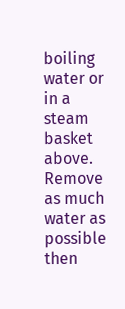boiling water or in a steam basket above. Remove as much water as possible then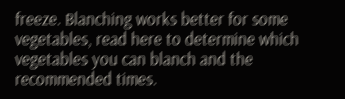freeze. Blanching works better for some vegetables, read here to determine which vegetables you can blanch and the recommended times.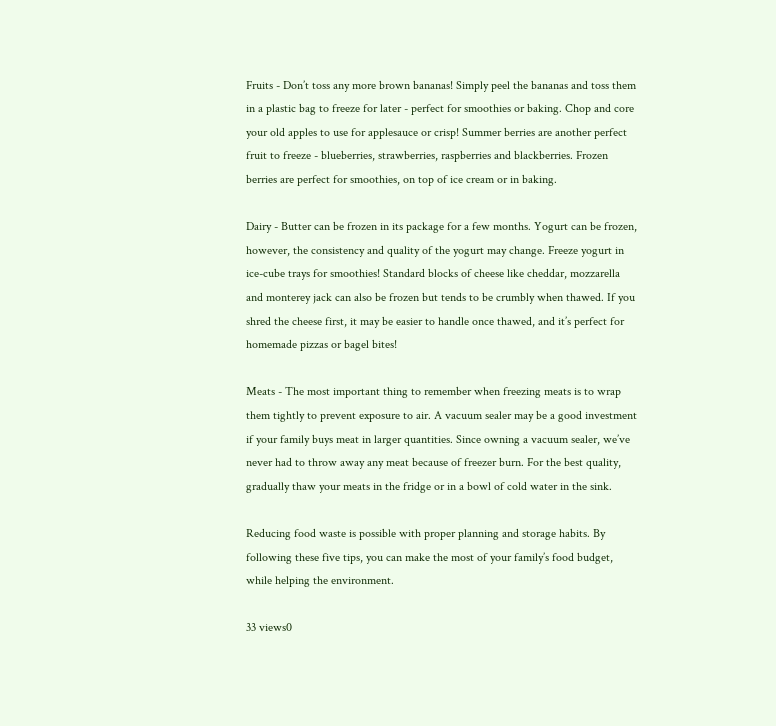Fruits - Don’t toss any more brown bananas! Simply peel the bananas and toss them in a plastic bag to freeze for later - perfect for smoothies or baking. Chop and core your old apples to use for applesauce or crisp! Summer berries are another perfect fruit to freeze - blueberries, strawberries, raspberries and blackberries. Frozen berries are perfect for smoothies, on top of ice cream or in baking.

Dairy - Butter can be frozen in its package for a few months. Yogurt can be frozen, however, the consistency and quality of the yogurt may change. Freeze yogurt in ice-cube trays for smoothies! Standard blocks of cheese like cheddar, mozzarella and monterey jack can also be frozen but tends to be crumbly when thawed. If you shred the cheese first, it may be easier to handle once thawed, and it’s perfect for homemade pizzas or bagel bites!

Meats - The most important thing to remember when freezing meats is to wrap them tightly to prevent exposure to air. A vacuum sealer may be a good investment if your family buys meat in larger quantities. Since owning a vacuum sealer, we’ve never had to throw away any meat because of freezer burn. For the best quality, gradually thaw your meats in the fridge or in a bowl of cold water in the sink.

Reducing food waste is possible with proper planning and storage habits. By following these five tips, you can make the most of your family’s food budget, while helping the environment.

33 views0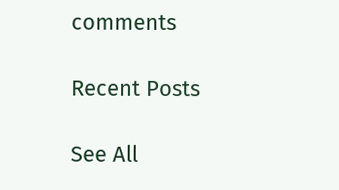comments

Recent Posts

See All